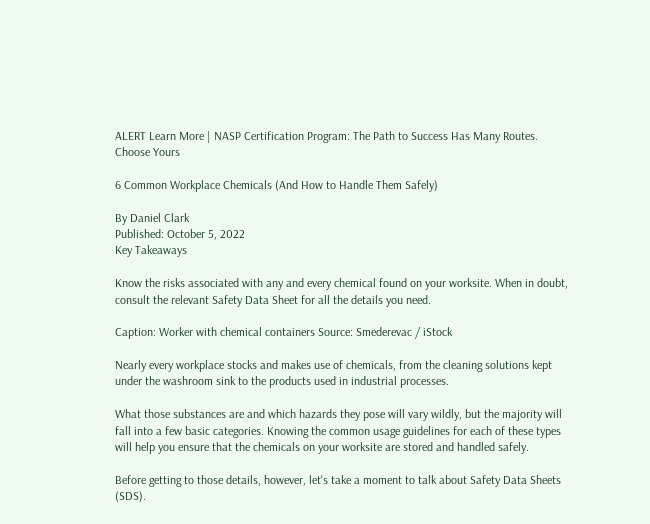ALERT Learn More | NASP Certification Program: The Path to Success Has Many Routes. Choose Yours

6 Common Workplace Chemicals (And How to Handle Them Safely)

By Daniel Clark
Published: October 5, 2022
Key Takeaways

Know the risks associated with any and every chemical found on your worksite. When in doubt, consult the relevant Safety Data Sheet for all the details you need.

Caption: Worker with chemical containers Source: Smederevac / iStock

Nearly every workplace stocks and makes use of chemicals, from the cleaning solutions kept under the washroom sink to the products used in industrial processes.

What those substances are and which hazards they pose will vary wildly, but the majority will fall into a few basic categories. Knowing the common usage guidelines for each of these types will help you ensure that the chemicals on your worksite are stored and handled safely.

Before getting to those details, however, let's take a moment to talk about Safety Data Sheets (SDS).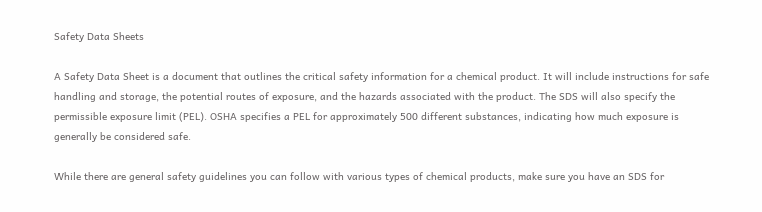Safety Data Sheets

A Safety Data Sheet is a document that outlines the critical safety information for a chemical product. It will include instructions for safe handling and storage, the potential routes of exposure, and the hazards associated with the product. The SDS will also specify the permissible exposure limit (PEL). OSHA specifies a PEL for approximately 500 different substances, indicating how much exposure is generally be considered safe.

While there are general safety guidelines you can follow with various types of chemical products, make sure you have an SDS for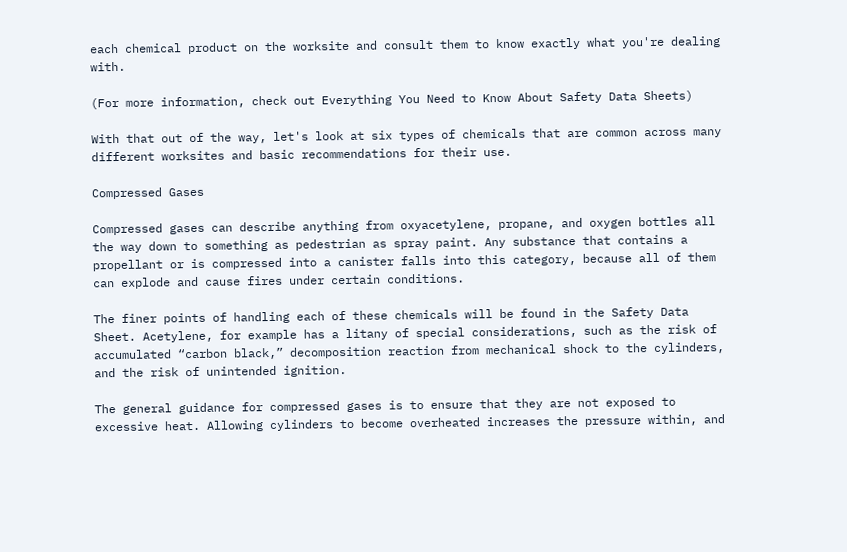each chemical product on the worksite and consult them to know exactly what you're dealing with.

(For more information, check out Everything You Need to Know About Safety Data Sheets)

With that out of the way, let's look at six types of chemicals that are common across many different worksites and basic recommendations for their use.

Compressed Gases

Compressed gases can describe anything from oxyacetylene, propane, and oxygen bottles all the way down to something as pedestrian as spray paint. Any substance that contains a propellant or is compressed into a canister falls into this category, because all of them can explode and cause fires under certain conditions.

The finer points of handling each of these chemicals will be found in the Safety Data Sheet. Acetylene, for example has a litany of special considerations, such as the risk of accumulated “carbon black,” decomposition reaction from mechanical shock to the cylinders, and the risk of unintended ignition.

The general guidance for compressed gases is to ensure that they are not exposed to excessive heat. Allowing cylinders to become overheated increases the pressure within, and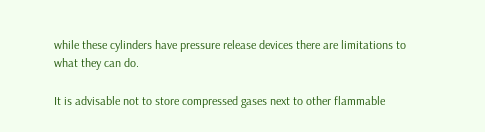while these cylinders have pressure release devices there are limitations to what they can do.

It is advisable not to store compressed gases next to other flammable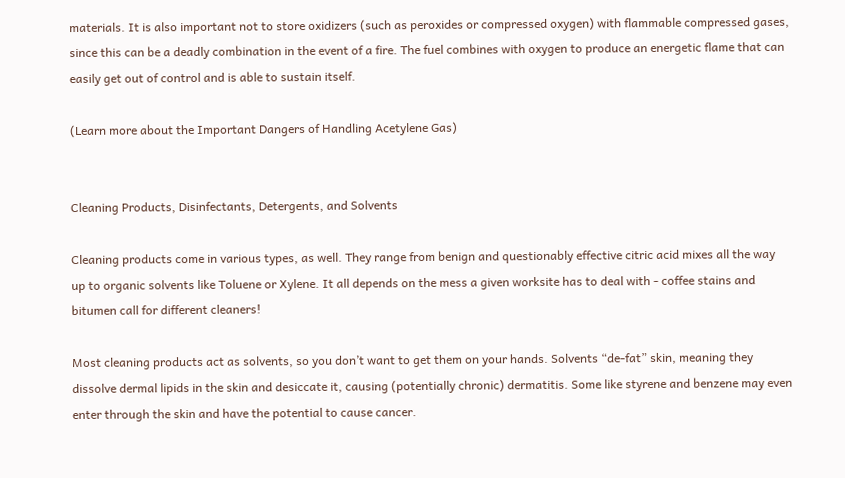materials. It is also important not to store oxidizers (such as peroxides or compressed oxygen) with flammable compressed gases, since this can be a deadly combination in the event of a fire. The fuel combines with oxygen to produce an energetic flame that can easily get out of control and is able to sustain itself.

(Learn more about the Important Dangers of Handling Acetylene Gas)


Cleaning Products, Disinfectants, Detergents, and Solvents

Cleaning products come in various types, as well. They range from benign and questionably effective citric acid mixes all the way up to organic solvents like Toluene or Xylene. It all depends on the mess a given worksite has to deal with - coffee stains and bitumen call for different cleaners!

Most cleaning products act as solvents, so you don’t want to get them on your hands. Solvents “de-fat” skin, meaning they dissolve dermal lipids in the skin and desiccate it, causing (potentially chronic) dermatitis. Some like styrene and benzene may even enter through the skin and have the potential to cause cancer.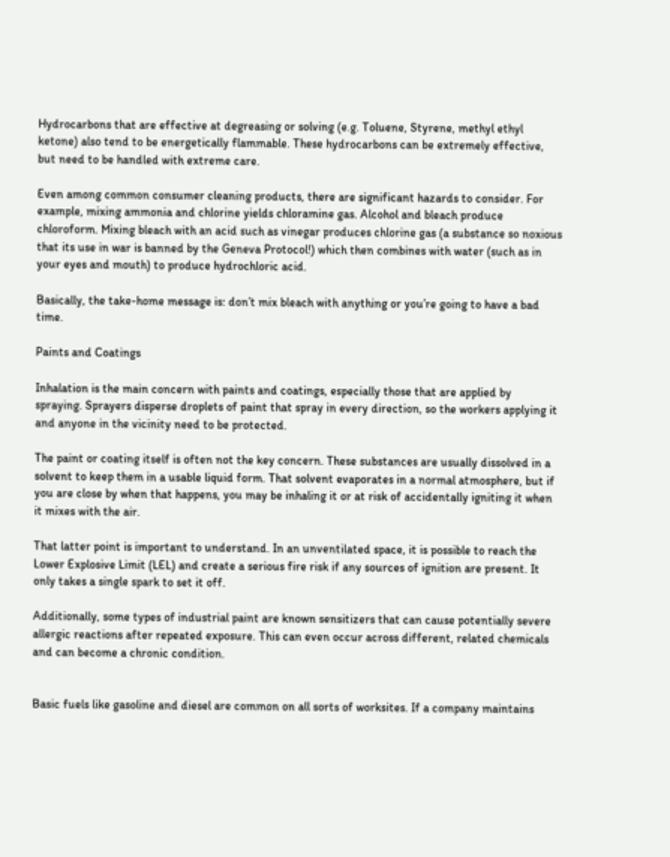Hydrocarbons that are effective at degreasing or solving (e.g. Toluene, Styrene, methyl ethyl ketone) also tend to be energetically flammable. These hydrocarbons can be extremely effective, but need to be handled with extreme care.

Even among common consumer cleaning products, there are significant hazards to consider. For example, mixing ammonia and chlorine yields chloramine gas. Alcohol and bleach produce chloroform. Mixing bleach with an acid such as vinegar produces chlorine gas (a substance so noxious that its use in war is banned by the Geneva Protocol!) which then combines with water (such as in your eyes and mouth) to produce hydrochloric acid.

Basically, the take-home message is: don’t mix bleach with anything or you’re going to have a bad time.

Paints and Coatings

Inhalation is the main concern with paints and coatings, especially those that are applied by spraying. Sprayers disperse droplets of paint that spray in every direction, so the workers applying it and anyone in the vicinity need to be protected.

The paint or coating itself is often not the key concern. These substances are usually dissolved in a solvent to keep them in a usable liquid form. That solvent evaporates in a normal atmosphere, but if you are close by when that happens, you may be inhaling it or at risk of accidentally igniting it when it mixes with the air.

That latter point is important to understand. In an unventilated space, it is possible to reach the Lower Explosive Limit (LEL) and create a serious fire risk if any sources of ignition are present. It only takes a single spark to set it off.

Additionally, some types of industrial paint are known sensitizers that can cause potentially severe allergic reactions after repeated exposure. This can even occur across different, related chemicals and can become a chronic condition.


Basic fuels like gasoline and diesel are common on all sorts of worksites. If a company maintains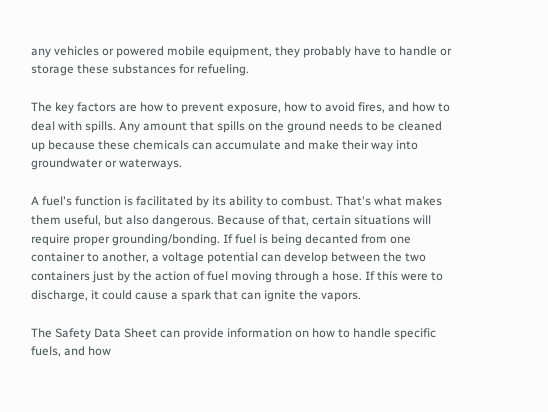any vehicles or powered mobile equipment, they probably have to handle or storage these substances for refueling.

The key factors are how to prevent exposure, how to avoid fires, and how to deal with spills. Any amount that spills on the ground needs to be cleaned up because these chemicals can accumulate and make their way into groundwater or waterways.

A fuel's function is facilitated by its ability to combust. That's what makes them useful, but also dangerous. Because of that, certain situations will require proper grounding/bonding. If fuel is being decanted from one container to another, a voltage potential can develop between the two containers just by the action of fuel moving through a hose. If this were to discharge, it could cause a spark that can ignite the vapors.

The Safety Data Sheet can provide information on how to handle specific fuels, and how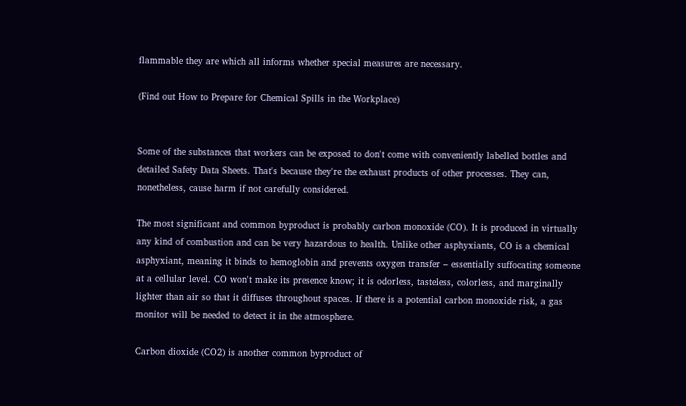flammable they are which all informs whether special measures are necessary.

(Find out How to Prepare for Chemical Spills in the Workplace)


Some of the substances that workers can be exposed to don't come with conveniently labelled bottles and detailed Safety Data Sheets. That's because they're the exhaust products of other processes. They can, nonetheless, cause harm if not carefully considered.

The most significant and common byproduct is probably carbon monoxide (CO). It is produced in virtually any kind of combustion and can be very hazardous to health. Unlike other asphyxiants, CO is a chemical asphyxiant, meaning it binds to hemoglobin and prevents oxygen transfer – essentially suffocating someone at a cellular level. CO won't make its presence know; it is odorless, tasteless, colorless, and marginally lighter than air so that it diffuses throughout spaces. If there is a potential carbon monoxide risk, a gas monitor will be needed to detect it in the atmosphere.

Carbon dioxide (CO2) is another common byproduct of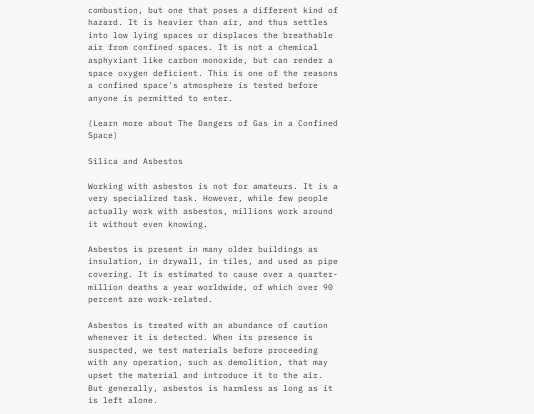combustion, but one that poses a different kind of hazard. It is heavier than air, and thus settles into low lying spaces or displaces the breathable air from confined spaces. It is not a chemical asphyxiant like carbon monoxide, but can render a space oxygen deficient. This is one of the reasons a confined space's atmosphere is tested before anyone is permitted to enter.

(Learn more about The Dangers of Gas in a Confined Space)

Silica and Asbestos

Working with asbestos is not for amateurs. It is a very specialized task. However, while few people actually work with asbestos, millions work around it without even knowing.

Asbestos is present in many older buildings as insulation, in drywall, in tiles, and used as pipe covering. It is estimated to cause over a quarter-million deaths a year worldwide, of which over 90 percent are work-related.

Asbestos is treated with an abundance of caution whenever it is detected. When its presence is suspected, we test materials before proceeding with any operation, such as demolition, that may upset the material and introduce it to the air. But generally, asbestos is harmless as long as it is left alone.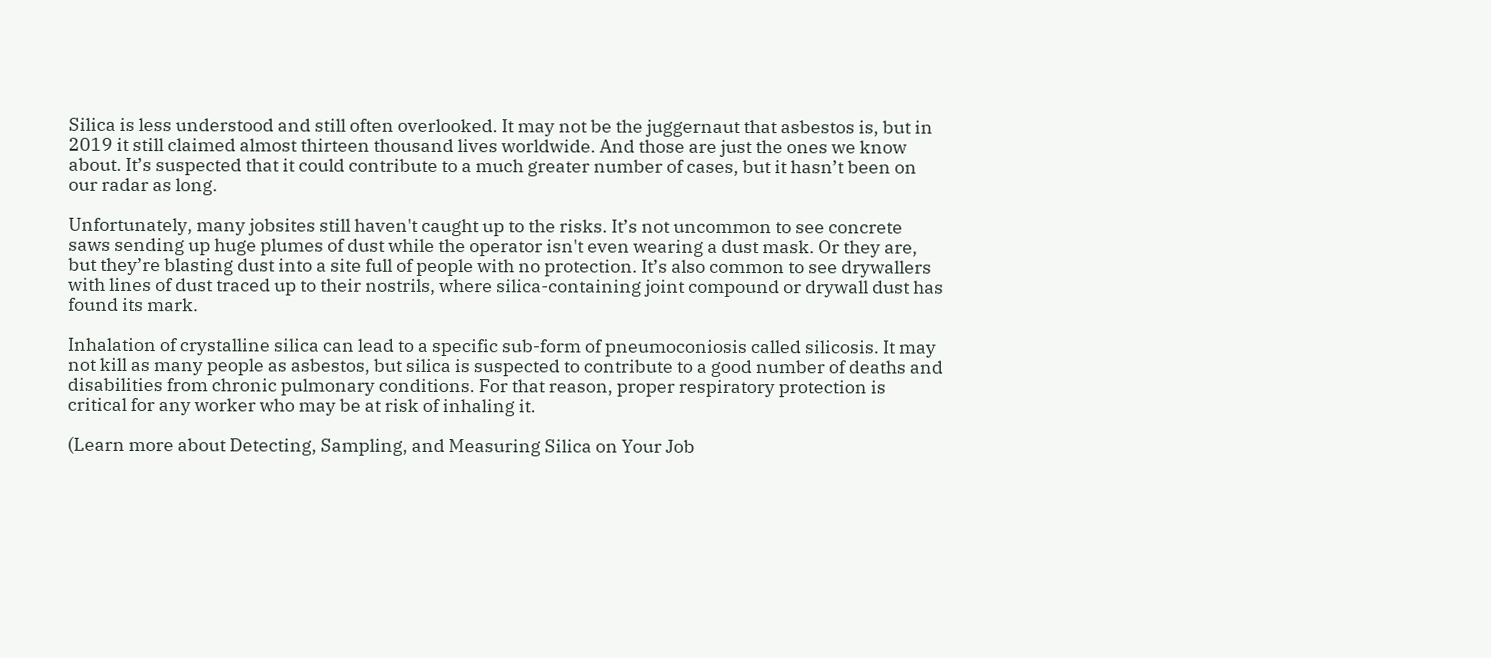Silica is less understood and still often overlooked. It may not be the juggernaut that asbestos is, but in 2019 it still claimed almost thirteen thousand lives worldwide. And those are just the ones we know about. It’s suspected that it could contribute to a much greater number of cases, but it hasn’t been on our radar as long.

Unfortunately, many jobsites still haven't caught up to the risks. It’s not uncommon to see concrete saws sending up huge plumes of dust while the operator isn't even wearing a dust mask. Or they are, but they’re blasting dust into a site full of people with no protection. It’s also common to see drywallers with lines of dust traced up to their nostrils, where silica-containing joint compound or drywall dust has found its mark.

Inhalation of crystalline silica can lead to a specific sub-form of pneumoconiosis called silicosis. It may not kill as many people as asbestos, but silica is suspected to contribute to a good number of deaths and disabilities from chronic pulmonary conditions. For that reason, proper respiratory protection is critical for any worker who may be at risk of inhaling it.

(Learn more about Detecting, Sampling, and Measuring Silica on Your Job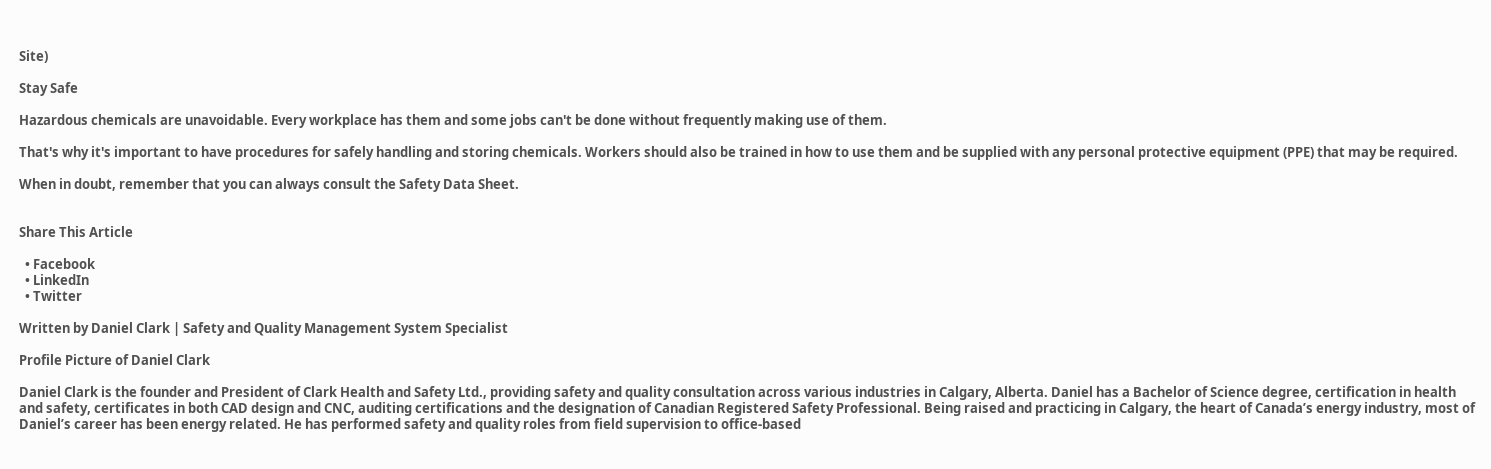Site)

Stay Safe

Hazardous chemicals are unavoidable. Every workplace has them and some jobs can't be done without frequently making use of them.

That's why it's important to have procedures for safely handling and storing chemicals. Workers should also be trained in how to use them and be supplied with any personal protective equipment (PPE) that may be required.

When in doubt, remember that you can always consult the Safety Data Sheet.


Share This Article

  • Facebook
  • LinkedIn
  • Twitter

Written by Daniel Clark | Safety and Quality Management System Specialist

Profile Picture of Daniel Clark

Daniel Clark is the founder and President of Clark Health and Safety Ltd., providing safety and quality consultation across various industries in Calgary, Alberta. Daniel has a Bachelor of Science degree, certification in health and safety, certificates in both CAD design and CNC, auditing certifications and the designation of Canadian Registered Safety Professional. Being raised and practicing in Calgary, the heart of Canada’s energy industry, most of Daniel’s career has been energy related. He has performed safety and quality roles from field supervision to office-based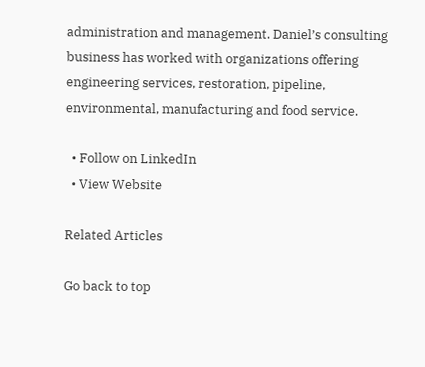administration and management. Daniel’s consulting business has worked with organizations offering engineering services, restoration, pipeline, environmental, manufacturing and food service.

  • Follow on LinkedIn
  • View Website

Related Articles

Go back to top